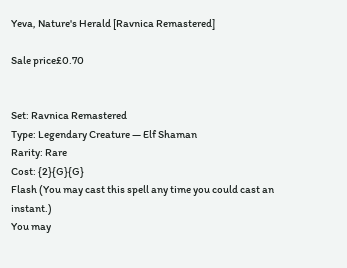Yeva, Nature's Herald [Ravnica Remastered]

Sale price£0.70


Set: Ravnica Remastered
Type: Legendary Creature — Elf Shaman
Rarity: Rare
Cost: {2}{G}{G}
Flash (You may cast this spell any time you could cast an instant.)
You may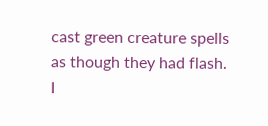cast green creature spells as though they had flash.
I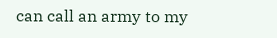can call an army to my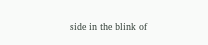side in the blink of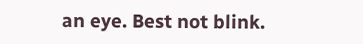an eye. Best not blink.